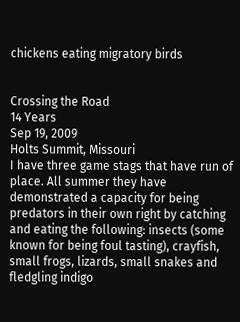chickens eating migratory birds


Crossing the Road
14 Years
Sep 19, 2009
Holts Summit, Missouri
I have three game stags that have run of place. All summer they have demonstrated a capacity for being predators in their own right by catching and eating the following: insects (some known for being foul tasting), crayfish, small frogs, lizards, small snakes and fledgling indigo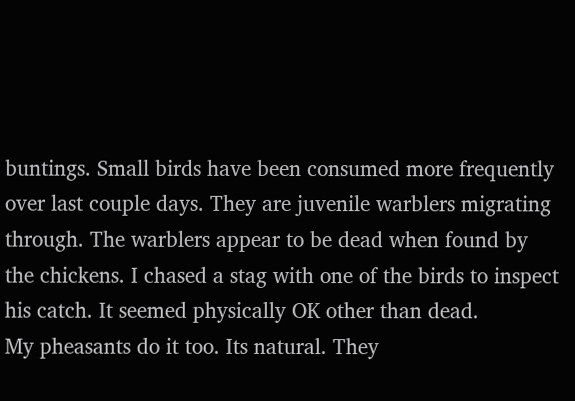buntings. Small birds have been consumed more frequently over last couple days. They are juvenile warblers migrating through. The warblers appear to be dead when found by the chickens. I chased a stag with one of the birds to inspect his catch. It seemed physically OK other than dead.
My pheasants do it too. Its natural. They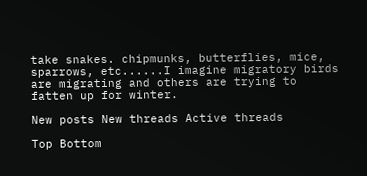take snakes. chipmunks, butterflies, mice, sparrows, etc......I imagine migratory birds are migrating and others are trying to fatten up for winter.

New posts New threads Active threads

Top Bottom